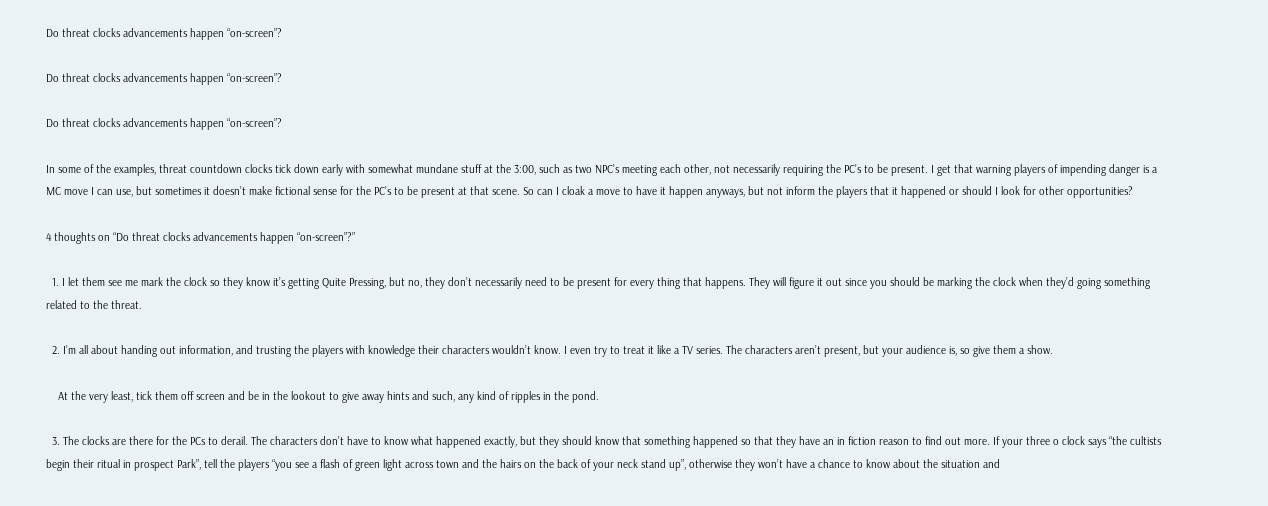Do threat clocks advancements happen “on-screen”?

Do threat clocks advancements happen “on-screen”?

Do threat clocks advancements happen “on-screen”?

In some of the examples, threat countdown clocks tick down early with somewhat mundane stuff at the 3:00, such as two NPC’s meeting each other, not necessarily requiring the PC’s to be present. I get that warning players of impending danger is a MC move I can use, but sometimes it doesn’t make fictional sense for the PC’s to be present at that scene. So can I cloak a move to have it happen anyways, but not inform the players that it happened or should I look for other opportunities?

4 thoughts on “Do threat clocks advancements happen “on-screen”?”

  1. I let them see me mark the clock so they know it’s getting Quite Pressing, but no, they don’t necessarily need to be present for every thing that happens. They will figure it out since you should be marking the clock when they’d going something related to the threat.

  2. I’m all about handing out information, and trusting the players with knowledge their characters wouldn’t know. I even try to treat it like a TV series. The characters aren’t present, but your audience is, so give them a show.

    At the very least, tick them off screen and be in the lookout to give away hints and such, any kind of ripples in the pond.

  3. The clocks are there for the PCs to derail. The characters don’t have to know what happened exactly, but they should know that something happened so that they have an in fiction reason to find out more. If your three o clock says “the cultists begin their ritual in prospect Park”, tell the players “you see a flash of green light across town and the hairs on the back of your neck stand up”, otherwise they won’t have a chance to know about the situation and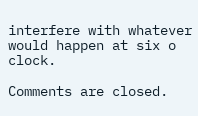interfere with whatever would happen at six o clock.

Comments are closed.